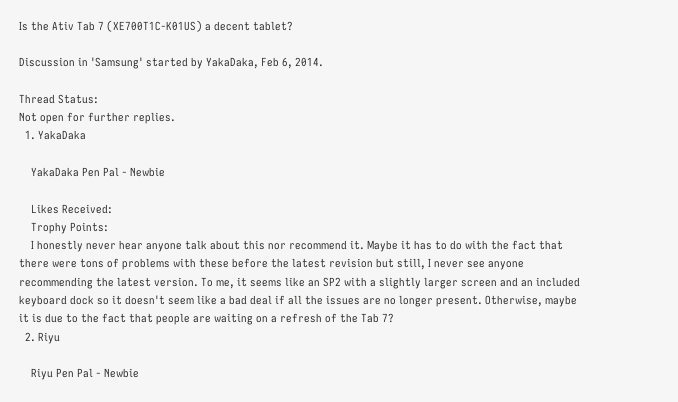Is the Ativ Tab 7 (XE700T1C-K01US) a decent tablet?

Discussion in 'Samsung' started by YakaDaka, Feb 6, 2014.

Thread Status:
Not open for further replies.
  1. YakaDaka

    YakaDaka Pen Pal - Newbie

    Likes Received:
    Trophy Points:
    I honestly never hear anyone talk about this nor recommend it. Maybe it has to do with the fact that there were tons of problems with these before the latest revision but still, I never see anyone recommending the latest version. To me, it seems like an SP2 with a slightly larger screen and an included keyboard dock so it doesn't seem like a bad deal if all the issues are no longer present. Otherwise, maybe it is due to the fact that people are waiting on a refresh of the Tab 7?
  2. Riyu

    Riyu Pen Pal - Newbie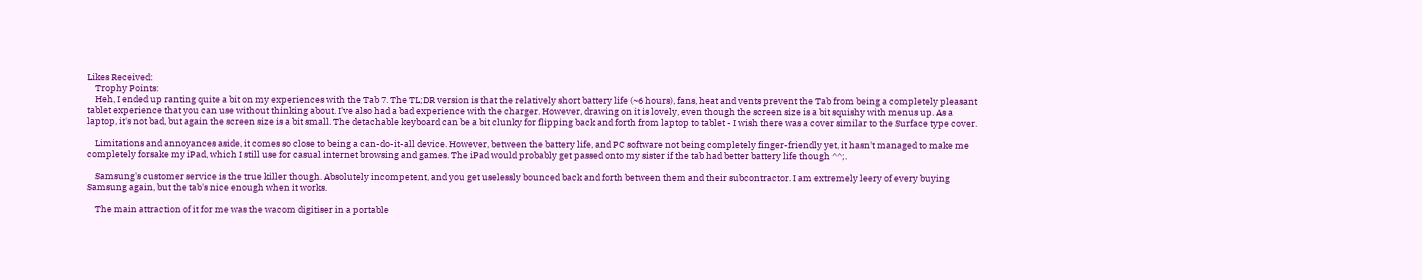Likes Received:
    Trophy Points:
    Heh, I ended up ranting quite a bit on my experiences with the Tab 7. The TL;DR version is that the relatively short battery life (~6 hours), fans, heat and vents prevent the Tab from being a completely pleasant tablet experience that you can use without thinking about. I've also had a bad experience with the charger. However, drawing on it is lovely, even though the screen size is a bit squishy with menus up. As a laptop, it's not bad, but again the screen size is a bit small. The detachable keyboard can be a bit clunky for flipping back and forth from laptop to tablet - I wish there was a cover similar to the Surface type cover.

    Limitations and annoyances aside, it comes so close to being a can-do-it-all device. However, between the battery life, and PC software not being completely finger-friendly yet, it hasn't managed to make me completely forsake my iPad, which I still use for casual internet browsing and games. The iPad would probably get passed onto my sister if the tab had better battery life though ^^;.

    Samsung's customer service is the true killer though. Absolutely incompetent, and you get uselessly bounced back and forth between them and their subcontractor. I am extremely leery of every buying Samsung again, but the tab's nice enough when it works.

    The main attraction of it for me was the wacom digitiser in a portable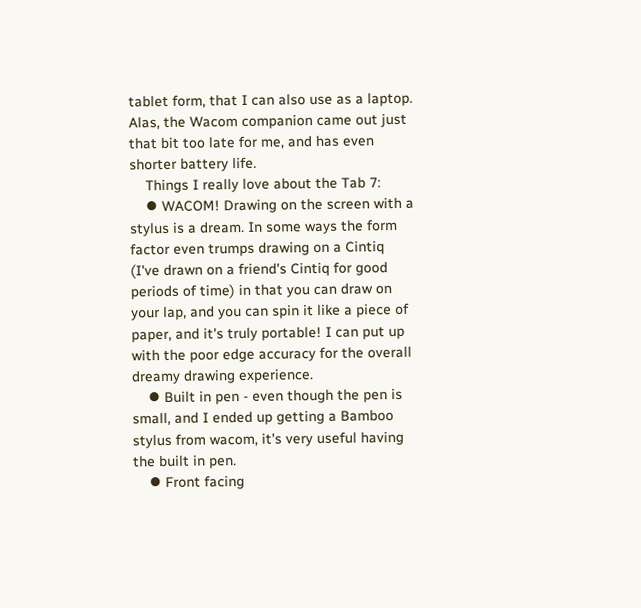tablet form, that I can also use as a laptop. Alas, the Wacom companion came out just that bit too late for me, and has even shorter battery life.
    Things I really love about the Tab 7:
    ⦁ WACOM! Drawing on the screen with a stylus is a dream. In some ways the form factor even trumps drawing on a Cintiq (I've drawn on a friend's Cintiq for good periods of time) in that you can draw on your lap, and you can spin it like a piece of paper, and it's truly portable! I can put up with the poor edge accuracy for the overall dreamy drawing experience.
    ⦁ Built in pen - even though the pen is small, and I ended up getting a Bamboo stylus from wacom, it's very useful having the built in pen.
    ⦁ Front facing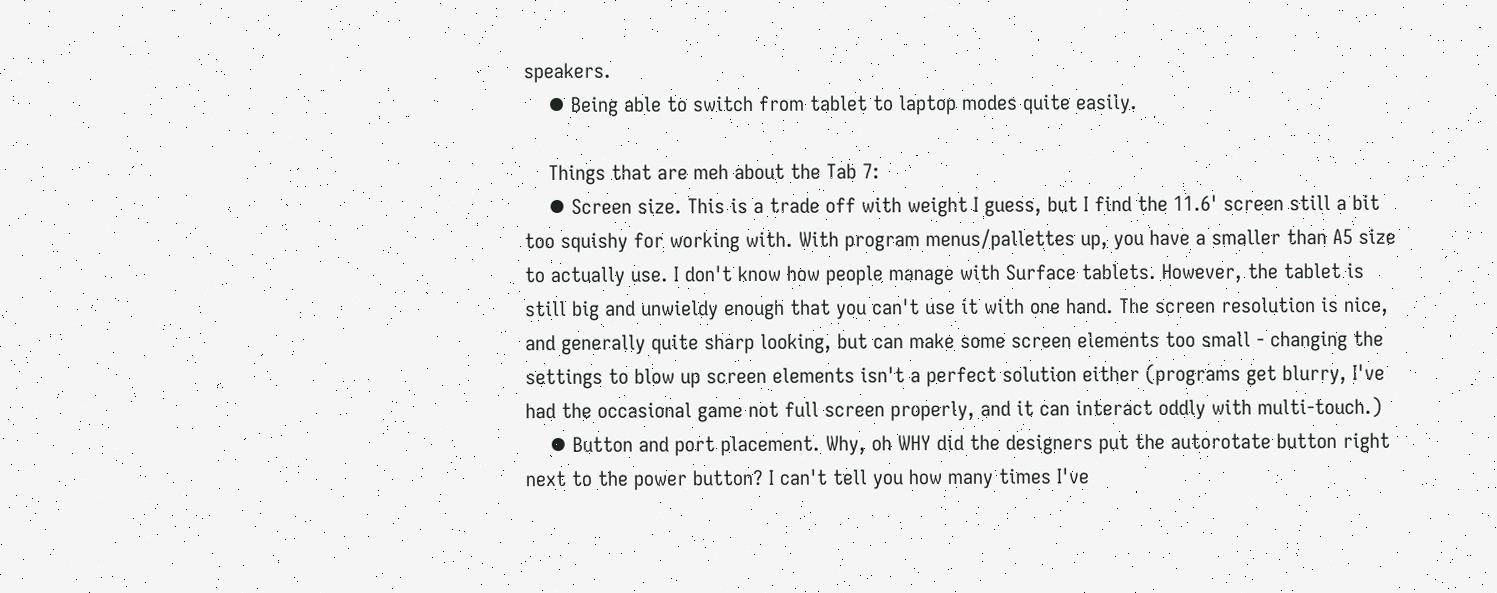speakers.
    ⦁ Being able to switch from tablet to laptop modes quite easily.

    Things that are meh about the Tab 7:
    ⦁ Screen size. This is a trade off with weight I guess, but I find the 11.6' screen still a bit too squishy for working with. With program menus/pallettes up, you have a smaller than A5 size to actually use. I don't know how people manage with Surface tablets. However, the tablet is still big and unwieldy enough that you can't use it with one hand. The screen resolution is nice, and generally quite sharp looking, but can make some screen elements too small - changing the settings to blow up screen elements isn't a perfect solution either (programs get blurry, I've had the occasional game not full screen properly, and it can interact oddly with multi-touch.)
    ⦁ Button and port placement. Why, oh WHY did the designers put the autorotate button right next to the power button? I can't tell you how many times I've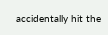accidentally hit the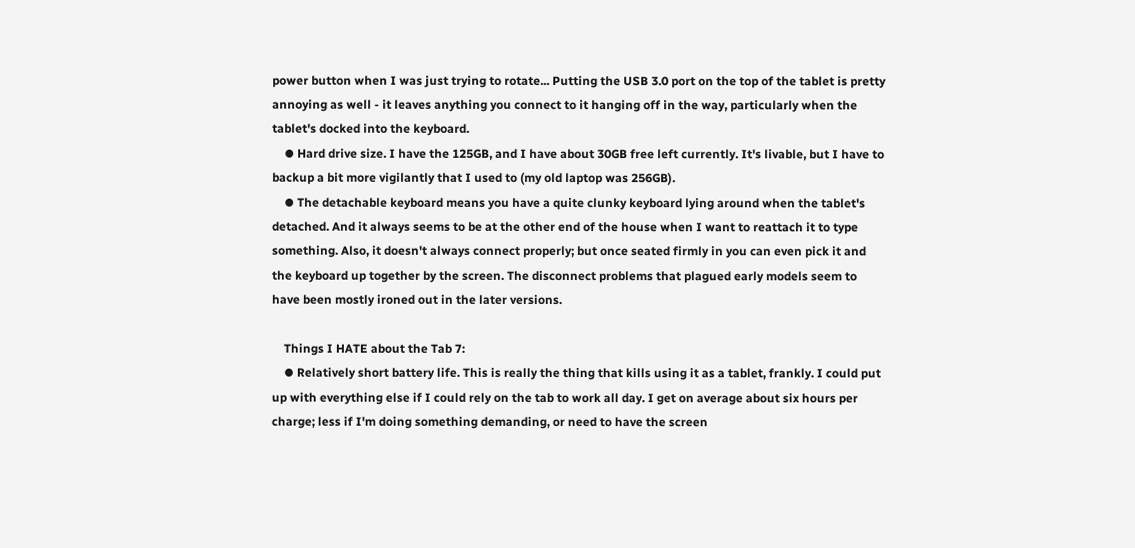power button when I was just trying to rotate... Putting the USB 3.0 port on the top of the tablet is pretty annoying as well - it leaves anything you connect to it hanging off in the way, particularly when the tablet's docked into the keyboard.
    ⦁ Hard drive size. I have the 125GB, and I have about 30GB free left currently. It's livable, but I have to backup a bit more vigilantly that I used to (my old laptop was 256GB).
    ⦁ The detachable keyboard means you have a quite clunky keyboard lying around when the tablet's detached. And it always seems to be at the other end of the house when I want to reattach it to type something. Also, it doesn't always connect properly; but once seated firmly in you can even pick it and the keyboard up together by the screen. The disconnect problems that plagued early models seem to have been mostly ironed out in the later versions.

    Things I HATE about the Tab 7:
    ⦁ Relatively short battery life. This is really the thing that kills using it as a tablet, frankly. I could put up with everything else if I could rely on the tab to work all day. I get on average about six hours per charge; less if I'm doing something demanding, or need to have the screen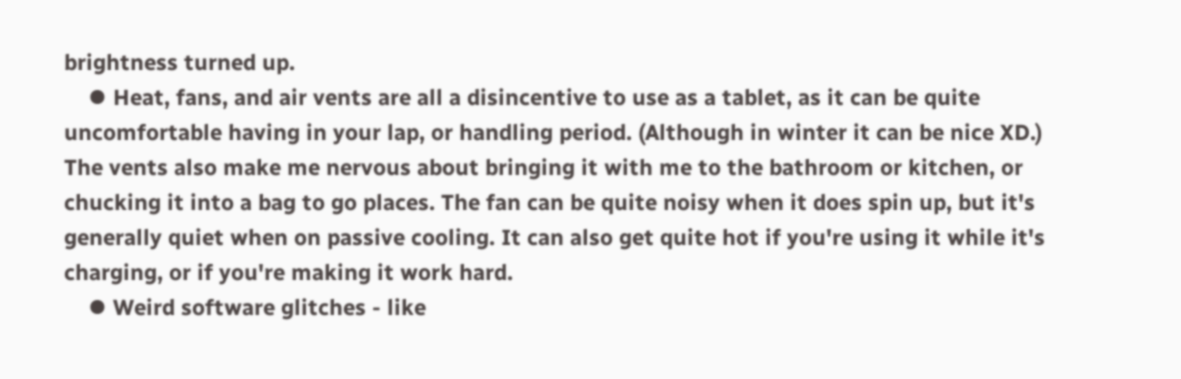brightness turned up.
    ⦁ Heat, fans, and air vents are all a disincentive to use as a tablet, as it can be quite uncomfortable having in your lap, or handling period. (Although in winter it can be nice XD.) The vents also make me nervous about bringing it with me to the bathroom or kitchen, or chucking it into a bag to go places. The fan can be quite noisy when it does spin up, but it's generally quiet when on passive cooling. It can also get quite hot if you're using it while it's charging, or if you're making it work hard.
    ⦁ Weird software glitches - like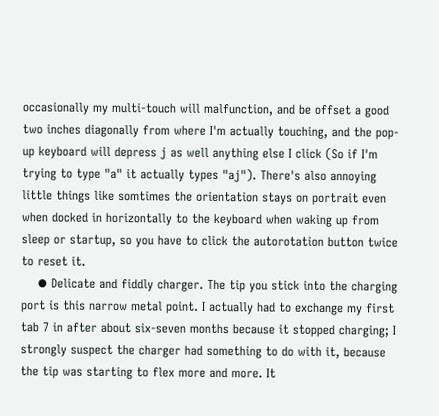occasionally my multi-touch will malfunction, and be offset a good two inches diagonally from where I'm actually touching, and the pop-up keyboard will depress j as well anything else I click (So if I'm trying to type "a" it actually types "aj"). There's also annoying little things like somtimes the orientation stays on portrait even when docked in horizontally to the keyboard when waking up from sleep or startup, so you have to click the autorotation button twice to reset it.
    ⦁ Delicate and fiddly charger. The tip you stick into the charging port is this narrow metal point. I actually had to exchange my first tab 7 in after about six-seven months because it stopped charging; I strongly suspect the charger had something to do with it, because the tip was starting to flex more and more. It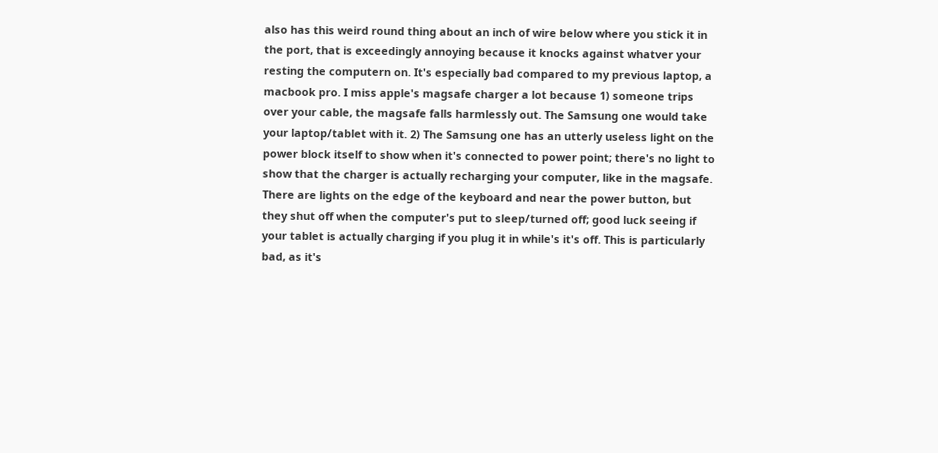also has this weird round thing about an inch of wire below where you stick it in the port, that is exceedingly annoying because it knocks against whatver your resting the computern on. It's especially bad compared to my previous laptop, a macbook pro. I miss apple's magsafe charger a lot because 1) someone trips over your cable, the magsafe falls harmlessly out. The Samsung one would take your laptop/tablet with it. 2) The Samsung one has an utterly useless light on the power block itself to show when it's connected to power point; there's no light to show that the charger is actually recharging your computer, like in the magsafe. There are lights on the edge of the keyboard and near the power button, but they shut off when the computer's put to sleep/turned off; good luck seeing if your tablet is actually charging if you plug it in while's it's off. This is particularly bad, as it's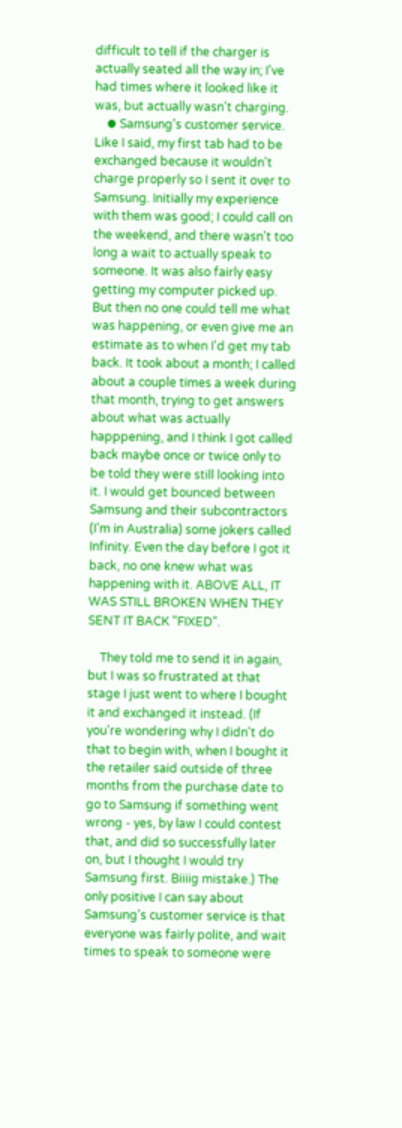difficult to tell if the charger is actually seated all the way in; I've had times where it looked like it was, but actually wasn't charging.
    ⦁ Samsung's customer service. Like I said, my first tab had to be exchanged because it wouldn't charge properly so I sent it over to Samsung. Initially my experience with them was good; I could call on the weekend, and there wasn't too long a wait to actually speak to someone. It was also fairly easy getting my computer picked up. But then no one could tell me what was happening, or even give me an estimate as to when I'd get my tab back. It took about a month; I called about a couple times a week during that month, trying to get answers about what was actually happpening, and I think I got called back maybe once or twice only to be told they were still looking into it. I would get bounced between Samsung and their subcontractors (I'm in Australia) some jokers called Infinity. Even the day before I got it back, no one knew what was happening with it. ABOVE ALL, IT WAS STILL BROKEN WHEN THEY SENT IT BACK "FIXED".

    They told me to send it in again, but I was so frustrated at that stage I just went to where I bought it and exchanged it instead. (If you're wondering why I didn't do that to begin with, when I bought it the retailer said outside of three months from the purchase date to go to Samsung if something went wrong - yes, by law I could contest that, and did so successfully later on, but I thought I would try Samsung first. Biiiig mistake.) The only positive I can say about Samsung's customer service is that everyone was fairly polite, and wait times to speak to someone were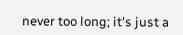never too long; it's just a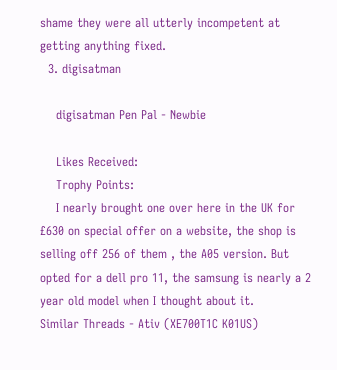shame they were all utterly incompetent at getting anything fixed.
  3. digisatman

    digisatman Pen Pal - Newbie

    Likes Received:
    Trophy Points:
    I nearly brought one over here in the UK for £630 on special offer on a website, the shop is selling off 256 of them , the A05 version. But opted for a dell pro 11, the samsung is nearly a 2 year old model when I thought about it.
Similar Threads - Ativ (XE700T1C K01US)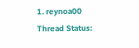1. reynoa00
Thread Status: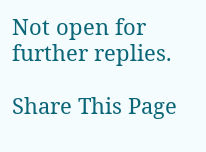Not open for further replies.

Share This Page